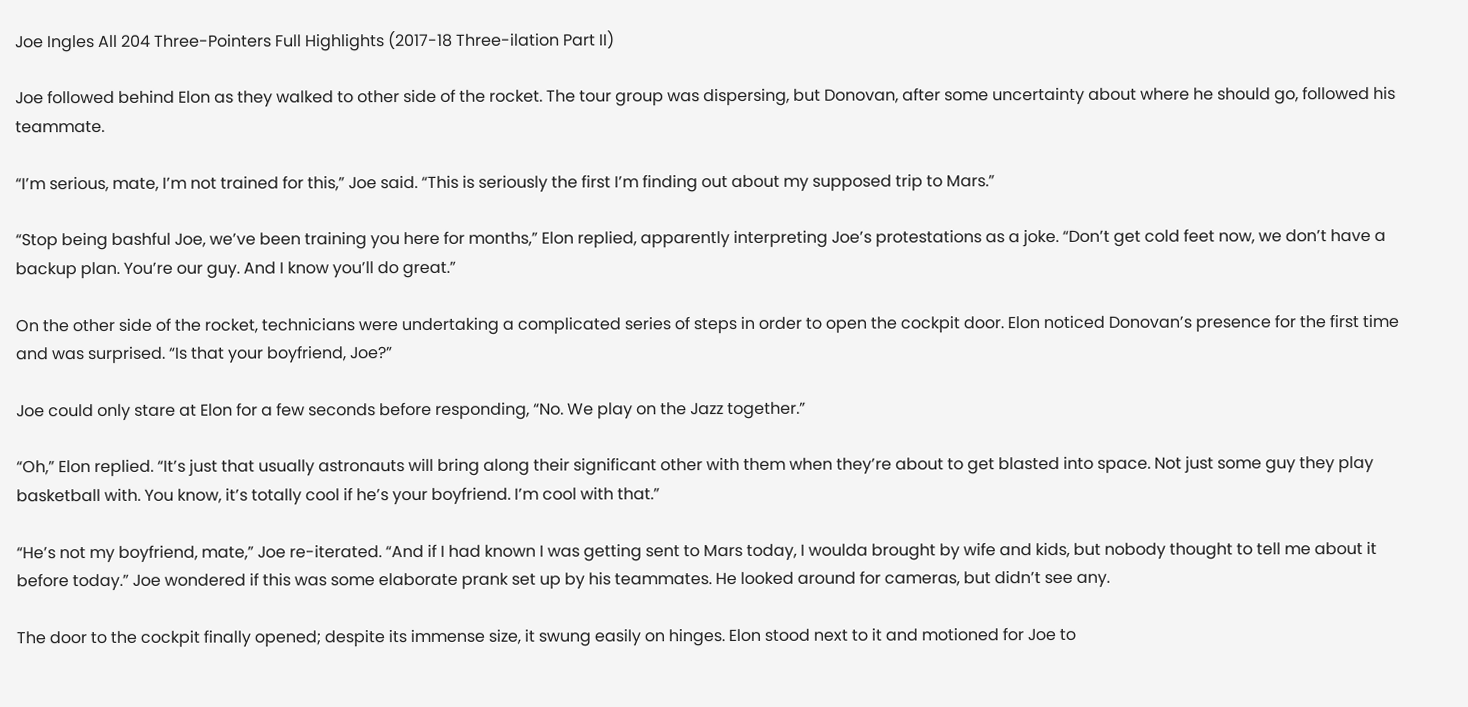Joe Ingles All 204 Three-Pointers Full Highlights (2017-18 Three-ilation Part II)

Joe followed behind Elon as they walked to other side of the rocket. The tour group was dispersing, but Donovan, after some uncertainty about where he should go, followed his teammate.

“I’m serious, mate, I’m not trained for this,” Joe said. “This is seriously the first I’m finding out about my supposed trip to Mars.”

“Stop being bashful Joe, we’ve been training you here for months,” Elon replied, apparently interpreting Joe’s protestations as a joke. “Don’t get cold feet now, we don’t have a backup plan. You’re our guy. And I know you’ll do great.”

On the other side of the rocket, technicians were undertaking a complicated series of steps in order to open the cockpit door. Elon noticed Donovan’s presence for the first time and was surprised. “Is that your boyfriend, Joe?”

Joe could only stare at Elon for a few seconds before responding, “No. We play on the Jazz together.”

“Oh,” Elon replied. “It’s just that usually astronauts will bring along their significant other with them when they’re about to get blasted into space. Not just some guy they play basketball with. You know, it’s totally cool if he’s your boyfriend. I’m cool with that.”

“He’s not my boyfriend, mate,” Joe re-iterated. “And if I had known I was getting sent to Mars today, I woulda brought by wife and kids, but nobody thought to tell me about it before today.” Joe wondered if this was some elaborate prank set up by his teammates. He looked around for cameras, but didn’t see any.

The door to the cockpit finally opened; despite its immense size, it swung easily on hinges. Elon stood next to it and motioned for Joe to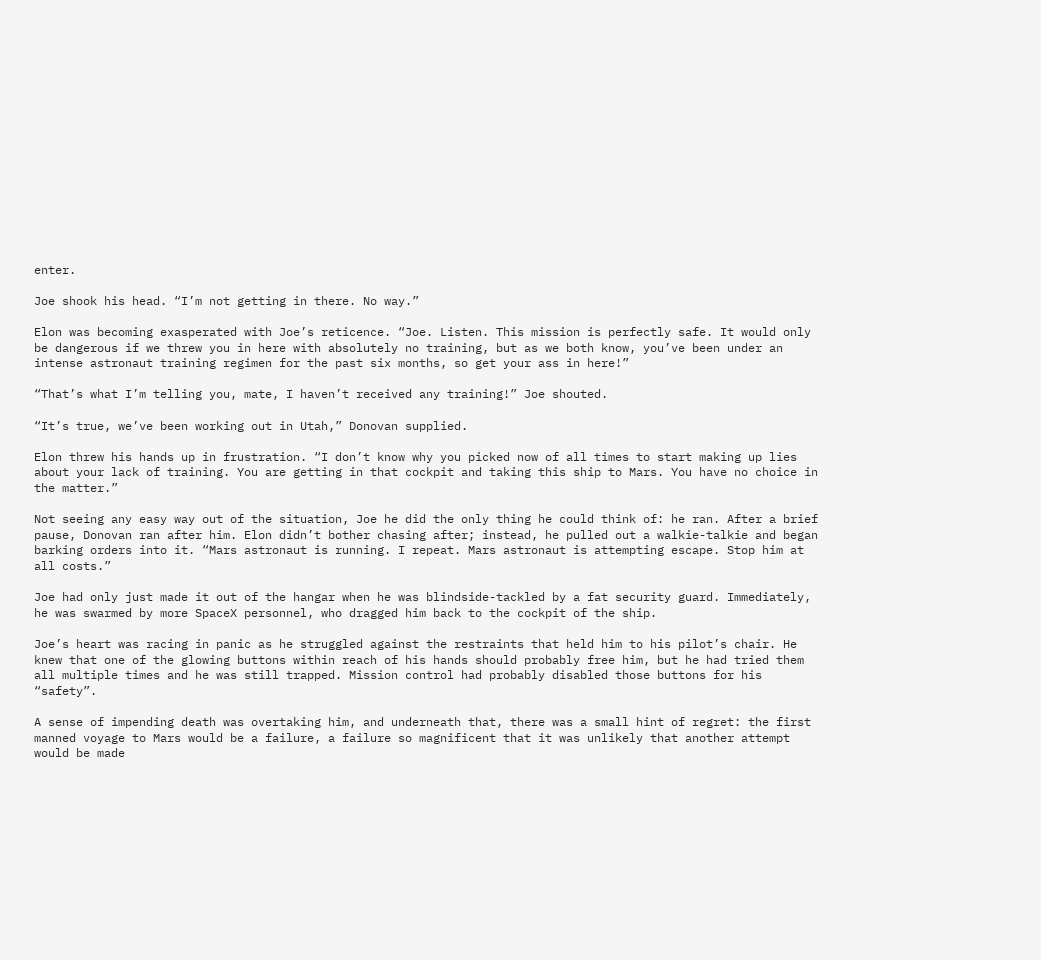enter.

Joe shook his head. “I’m not getting in there. No way.”

Elon was becoming exasperated with Joe’s reticence. “Joe. Listen. This mission is perfectly safe. It would only be dangerous if we threw you in here with absolutely no training, but as we both know, you’ve been under an intense astronaut training regimen for the past six months, so get your ass in here!”

“That’s what I’m telling you, mate, I haven’t received any training!” Joe shouted.

“It’s true, we’ve been working out in Utah,” Donovan supplied.

Elon threw his hands up in frustration. “I don’t know why you picked now of all times to start making up lies about your lack of training. You are getting in that cockpit and taking this ship to Mars. You have no choice in the matter.”

Not seeing any easy way out of the situation, Joe he did the only thing he could think of: he ran. After a brief pause, Donovan ran after him. Elon didn’t bother chasing after; instead, he pulled out a walkie-talkie and began barking orders into it. “Mars astronaut is running. I repeat. Mars astronaut is attempting escape. Stop him at all costs.”

Joe had only just made it out of the hangar when he was blindside-tackled by a fat security guard. Immediately, he was swarmed by more SpaceX personnel, who dragged him back to the cockpit of the ship.

Joe’s heart was racing in panic as he struggled against the restraints that held him to his pilot’s chair. He knew that one of the glowing buttons within reach of his hands should probably free him, but he had tried them all multiple times and he was still trapped. Mission control had probably disabled those buttons for his “safety”.

A sense of impending death was overtaking him, and underneath that, there was a small hint of regret: the first manned voyage to Mars would be a failure, a failure so magnificent that it was unlikely that another attempt would be made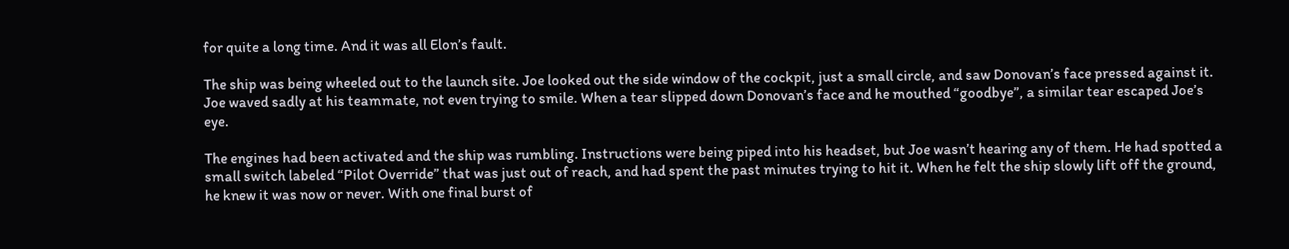for quite a long time. And it was all Elon’s fault.

The ship was being wheeled out to the launch site. Joe looked out the side window of the cockpit, just a small circle, and saw Donovan’s face pressed against it. Joe waved sadly at his teammate, not even trying to smile. When a tear slipped down Donovan’s face and he mouthed “goodbye”, a similar tear escaped Joe’s eye.

The engines had been activated and the ship was rumbling. Instructions were being piped into his headset, but Joe wasn’t hearing any of them. He had spotted a small switch labeled “Pilot Override” that was just out of reach, and had spent the past minutes trying to hit it. When he felt the ship slowly lift off the ground, he knew it was now or never. With one final burst of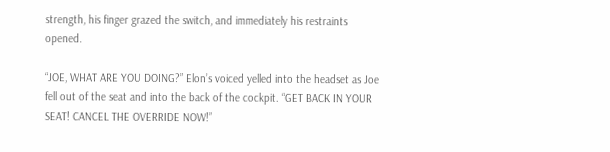strength, his finger grazed the switch, and immediately his restraints opened.

“JOE, WHAT ARE YOU DOING?” Elon’s voiced yelled into the headset as Joe fell out of the seat and into the back of the cockpit. “GET BACK IN YOUR SEAT! CANCEL THE OVERRIDE NOW!”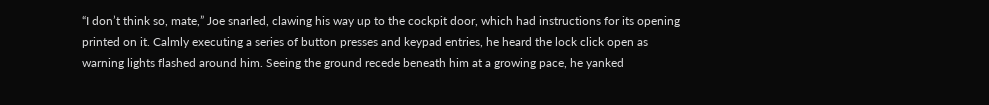“I don’t think so, mate,” Joe snarled, clawing his way up to the cockpit door, which had instructions for its opening printed on it. Calmly executing a series of button presses and keypad entries, he heard the lock click open as warning lights flashed around him. Seeing the ground recede beneath him at a growing pace, he yanked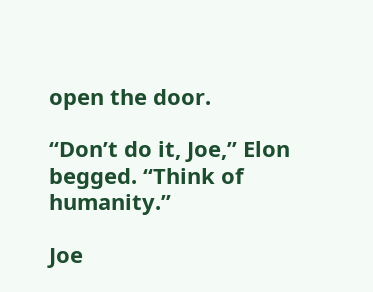open the door.

“Don’t do it, Joe,” Elon begged. “Think of humanity.”

Joe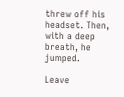threw off his headset. Then, with a deep breath, he jumped.

Leave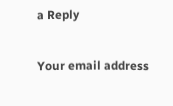a Reply

Your email address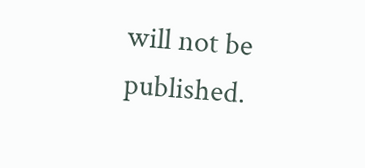will not be published.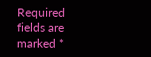Required fields are marked *